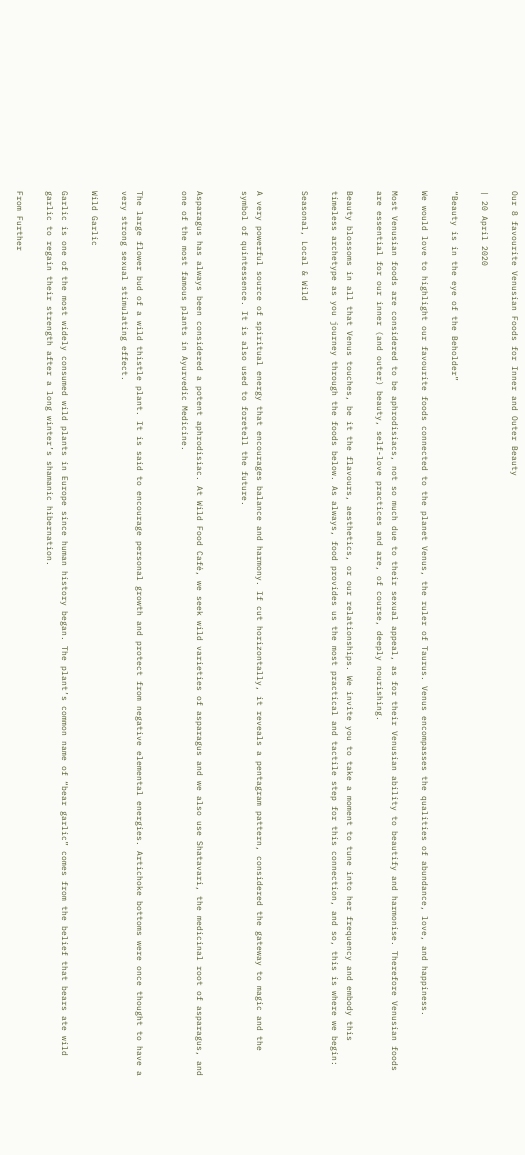Our 8 favourite Venusian Foods for Inner and Outer Beauty

| 20 April 2020

“Beauty is in the eye of the Beholder”

We would love to highlight our favourite foods connected to the planet Venus, the ruler of Taurus. Venus encompasses the qualities of abundance, love, and happiness.

Most Venusian foods are considered to be aphrodisiacs, not so much due to their sexual appeal, as for their Venusian ability to beautify and harmonise. Therefore Venusian foods are essential for our inner (and outer) beauty, self-love practices and are, of course, deeply nourishing.

Beauty blossoms in all that Venus touches, be it the flavours, aesthetics, or our relationships. We invite you to take a moment to tune into her frequency and embody this timeless archetype as you journey through the foods below. As always, food provides us the most practical and tactile step for this connection, and so, this is where we begin:

Seasonal, Local & Wild


A very powerful source of spiritual energy that encourages balance and harmony. If cut horizontally, it reveals a pentagram pattern, considered the gateway to magic and the symbol of quintessence. It is also used to foretell the future.


Asparagus has always been considered a potent aphrodisiac. At Wild Food Café, we seek wild varieties of asparagus and we also use Shatavari, the medicinal root of asparagus, and one of the most famous plants in Ayurvedic Medicine.


The large flower bud of a wild thistle plant. It is said to encourage personal growth and protect from negative elemental energies. Artichoke bottoms were once thought to have a very strong sexual stimulating effect.

Wild Garlic

Garlic is one of the most widely consumed wild plants in Europe since human history began. The plant’s common name of “bear garlic” comes from the belief that bears ate wild garlic to regain their strength after a long winter’s shamanic hibernation.

From Further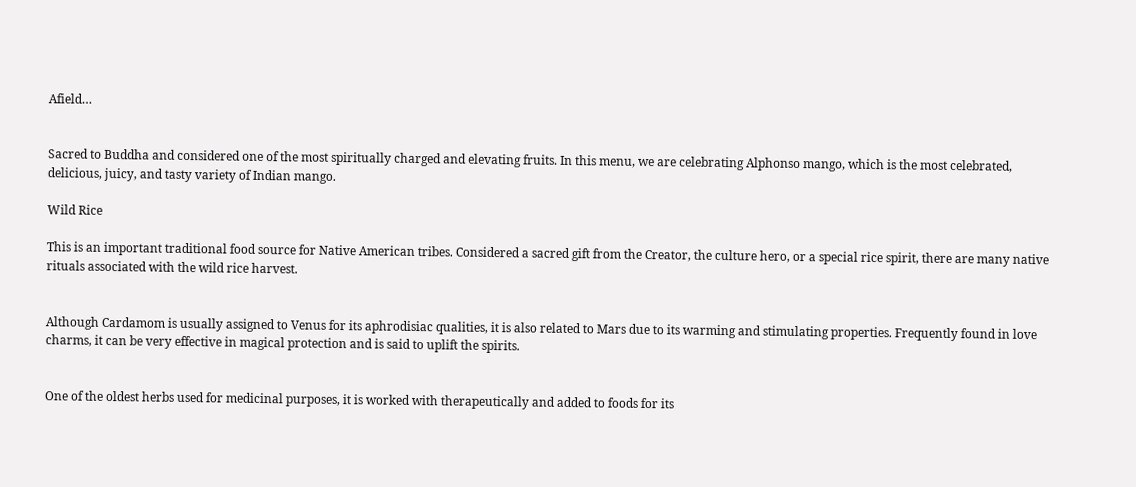Afield…


Sacred to Buddha and considered one of the most spiritually charged and elevating fruits. In this menu, we are celebrating Alphonso mango, which is the most celebrated, delicious, juicy, and tasty variety of Indian mango.

Wild Rice

This is an important traditional food source for Native American tribes. Considered a sacred gift from the Creator, the culture hero, or a special rice spirit, there are many native rituals associated with the wild rice harvest.


Although Cardamom is usually assigned to Venus for its aphrodisiac qualities, it is also related to Mars due to its warming and stimulating properties. Frequently found in love charms, it can be very effective in magical protection and is said to uplift the spirits.


One of the oldest herbs used for medicinal purposes, it is worked with therapeutically and added to foods for its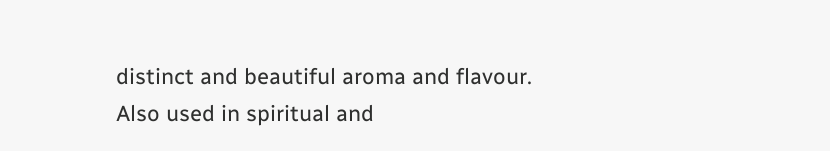distinct and beautiful aroma and flavour. Also used in spiritual and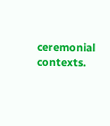ceremonial contexts.